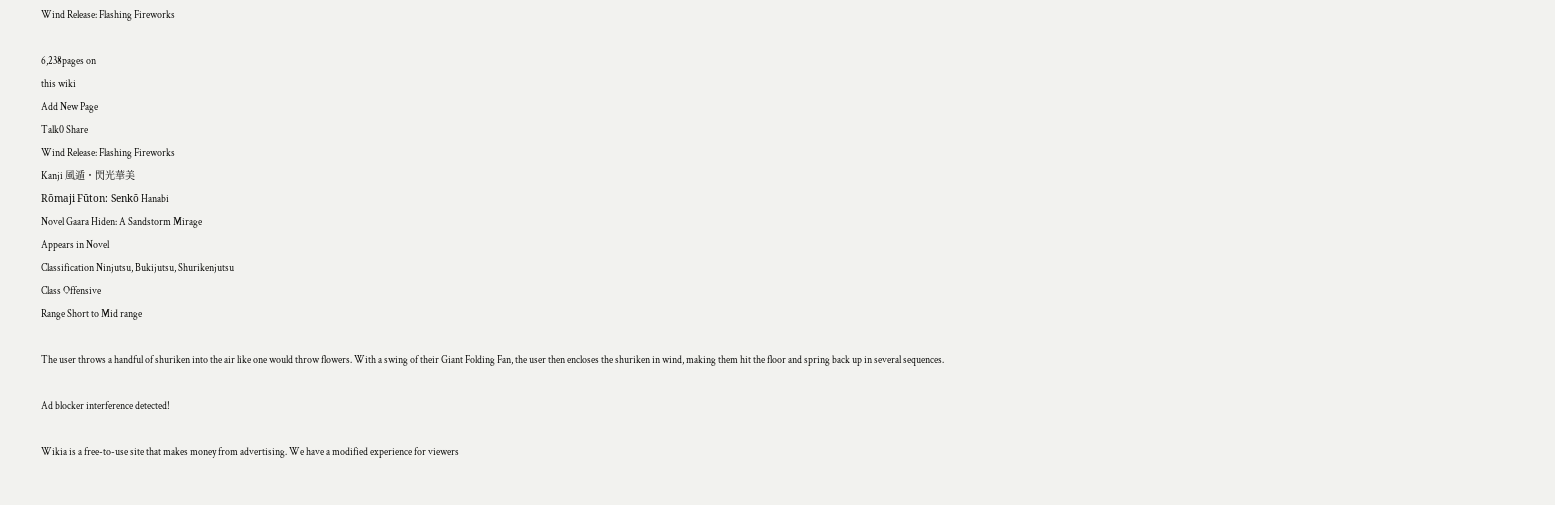Wind Release: Flashing Fireworks

6,238pages on
this wiki
Add New Page
Talk0 Share
Wind Release: Flashing Fireworks
Kanji 風遁・閃光華美
Rōmaji Fūton: Senkō Hanabi
Novel Gaara Hiden: A Sandstorm Mirage
Appears in Novel
Classification Ninjutsu, Bukijutsu, Shurikenjutsu
Class Offensive
Range Short to Mid range

The user throws a handful of shuriken into the air like one would throw flowers. With a swing of their Giant Folding Fan, the user then encloses the shuriken in wind, making them hit the floor and spring back up in several sequences.

Ad blocker interference detected!

Wikia is a free-to-use site that makes money from advertising. We have a modified experience for viewers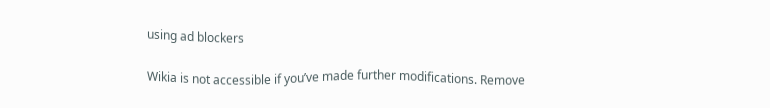using ad blockers

Wikia is not accessible if you’ve made further modifications. Remove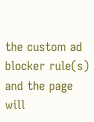the custom ad blocker rule(s) and the page will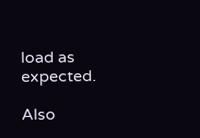load as expected.

Also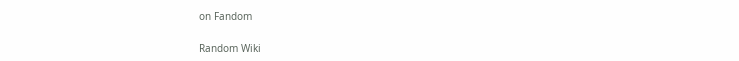on Fandom

Random Wiki